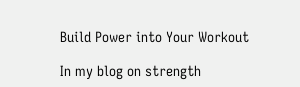Build Power into Your Workout

In my blog on strength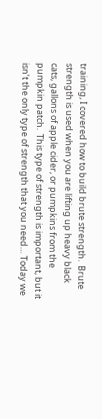training, I covered how to build brute strength.  Brute strength is used when you are lifting up heavy black cats, gallons of apple cider, or pumpkins from the pumpkin patch.  This type of strength is important, but it isn’t the only type of strength that you need… Today we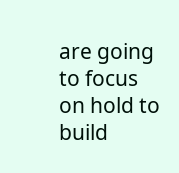are going to focus on hold to build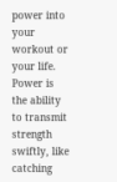power into your workout or your life.  Power is the ability to transmit strength swiftly, like catching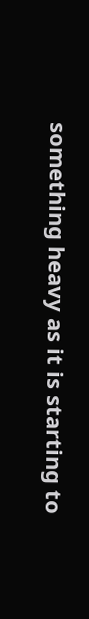something heavy as it is starting to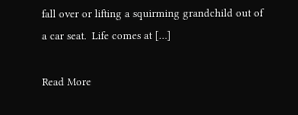fall over or lifting a squirming grandchild out of a car seat.  Life comes at […]

Read More